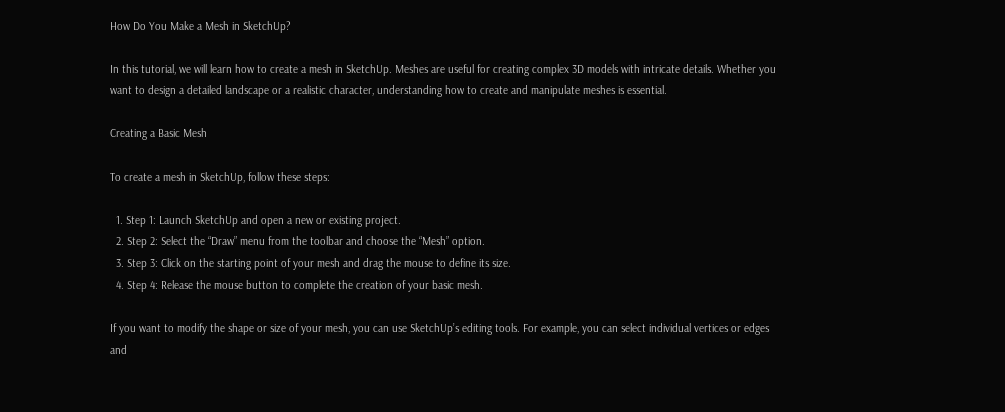How Do You Make a Mesh in SketchUp?

In this tutorial, we will learn how to create a mesh in SketchUp. Meshes are useful for creating complex 3D models with intricate details. Whether you want to design a detailed landscape or a realistic character, understanding how to create and manipulate meshes is essential.

Creating a Basic Mesh

To create a mesh in SketchUp, follow these steps:

  1. Step 1: Launch SketchUp and open a new or existing project.
  2. Step 2: Select the “Draw” menu from the toolbar and choose the “Mesh” option.
  3. Step 3: Click on the starting point of your mesh and drag the mouse to define its size.
  4. Step 4: Release the mouse button to complete the creation of your basic mesh.

If you want to modify the shape or size of your mesh, you can use SketchUp’s editing tools. For example, you can select individual vertices or edges and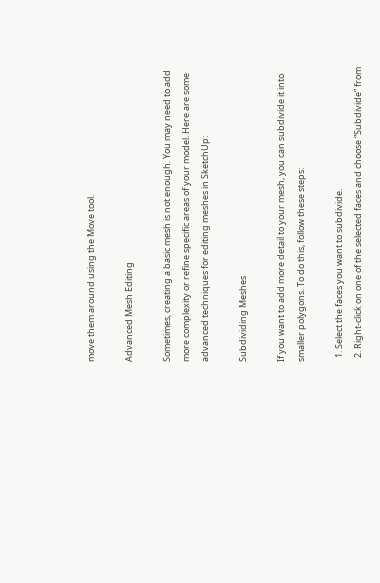move them around using the Move tool.

Advanced Mesh Editing

Sometimes, creating a basic mesh is not enough. You may need to add more complexity or refine specific areas of your model. Here are some advanced techniques for editing meshes in SketchUp:

Subdividing Meshes

If you want to add more detail to your mesh, you can subdivide it into smaller polygons. To do this, follow these steps:

  1. Select the faces you want to subdivide.
  2. Right-click on one of the selected faces and choose “Subdivide” from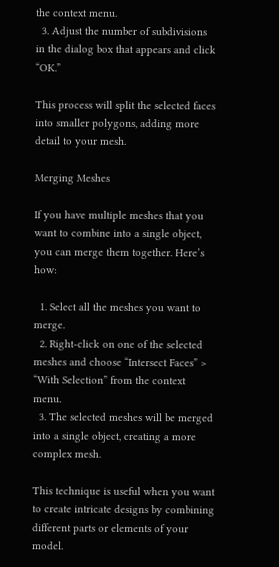the context menu.
  3. Adjust the number of subdivisions in the dialog box that appears and click “OK.”

This process will split the selected faces into smaller polygons, adding more detail to your mesh.

Merging Meshes

If you have multiple meshes that you want to combine into a single object, you can merge them together. Here’s how:

  1. Select all the meshes you want to merge.
  2. Right-click on one of the selected meshes and choose “Intersect Faces” > “With Selection” from the context menu.
  3. The selected meshes will be merged into a single object, creating a more complex mesh.

This technique is useful when you want to create intricate designs by combining different parts or elements of your model.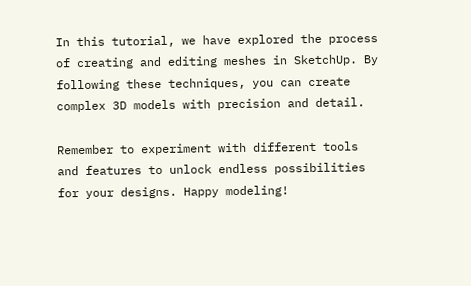In this tutorial, we have explored the process of creating and editing meshes in SketchUp. By following these techniques, you can create complex 3D models with precision and detail.

Remember to experiment with different tools and features to unlock endless possibilities for your designs. Happy modeling!